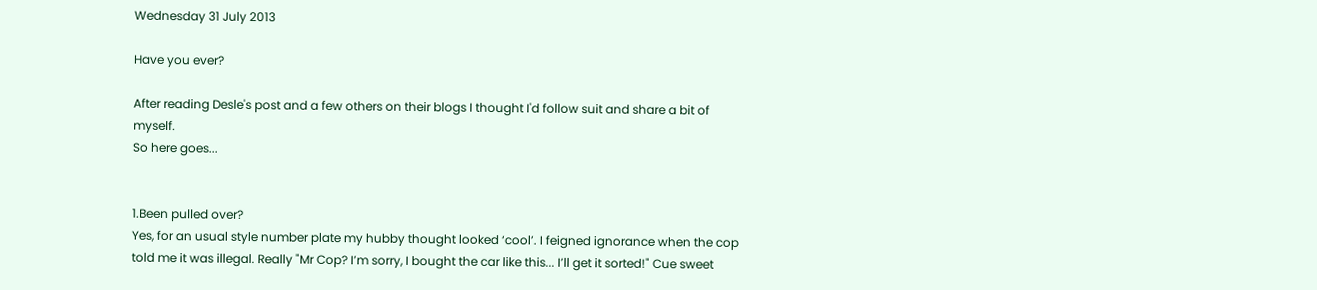Wednesday 31 July 2013

Have you ever?

After reading Desle's post and a few others on their blogs I thought I'd follow suit and share a bit of myself.
So here goes...


1.Been pulled over?
Yes, for an usual style number plate my hubby thought looked ‘cool’. I feigned ignorance when the cop told me it was illegal. Really "Mr Cop? I’m sorry, I bought the car like this... I’ll get it sorted!" Cue sweet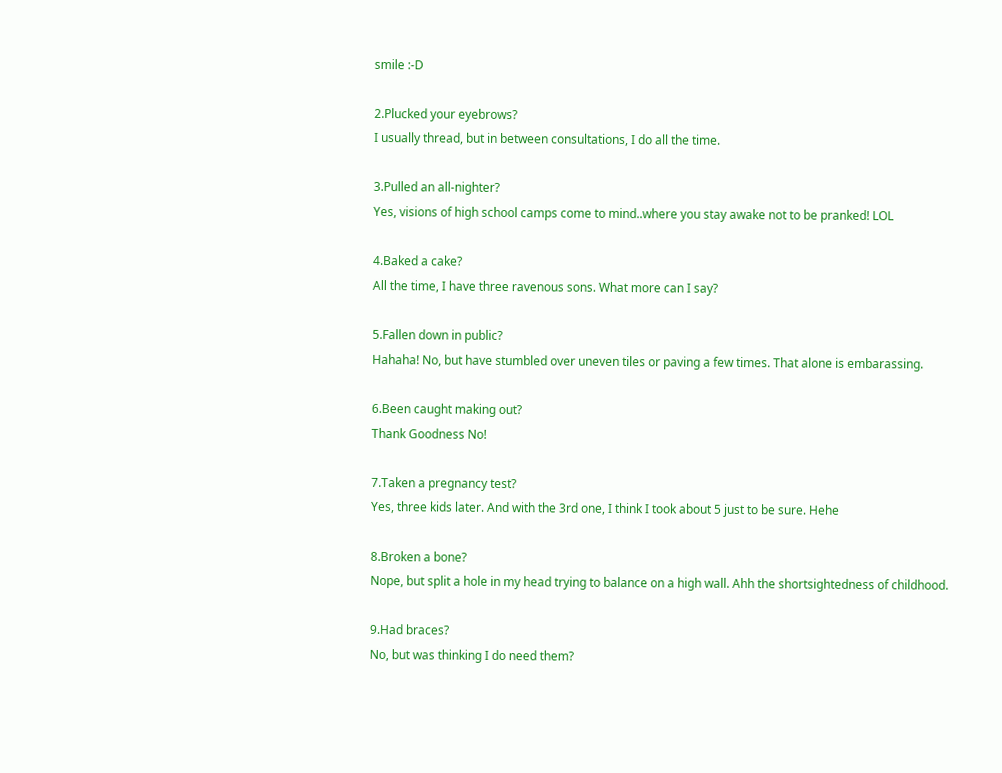smile :-D

2.Plucked your eyebrows?
I usually thread, but in between consultations, I do all the time.

3.Pulled an all-nighter?
Yes, visions of high school camps come to mind..where you stay awake not to be pranked! LOL

4.Baked a cake?
All the time, I have three ravenous sons. What more can I say?

5.Fallen down in public?
Hahaha! No, but have stumbled over uneven tiles or paving a few times. That alone is embarassing.

6.Been caught making out?
Thank Goodness No!

7.Taken a pregnancy test?
Yes, three kids later. And with the 3rd one, I think I took about 5 just to be sure. Hehe

8.Broken a bone?
Nope, but split a hole in my head trying to balance on a high wall. Ahh the shortsightedness of childhood.

9.Had braces?
No, but was thinking I do need them?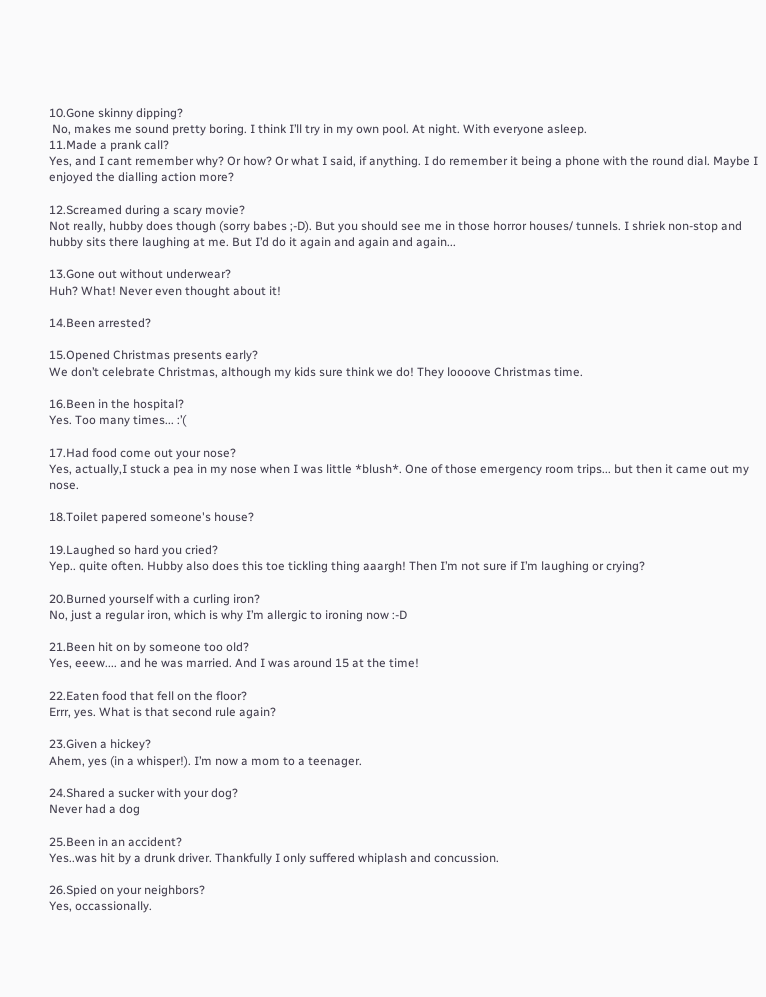10.Gone skinny dipping?
 No, makes me sound pretty boring. I think I’ll try in my own pool. At night. With everyone asleep.
11.Made a prank call?
Yes, and I cant remember why? Or how? Or what I said, if anything. I do remember it being a phone with the round dial. Maybe I enjoyed the dialling action more?

12.Screamed during a scary movie?
Not really, hubby does though (sorry babes ;-D). But you should see me in those horror houses/ tunnels. I shriek non-stop and hubby sits there laughing at me. But I’d do it again and again and again...

13.Gone out without underwear?
Huh? What! Never even thought about it!

14.Been arrested?

15.Opened Christmas presents early?
We don’t celebrate Christmas, although my kids sure think we do! They loooove Christmas time.

16.Been in the hospital?
Yes. Too many times... :’(

17.Had food come out your nose?
Yes, actually,I stuck a pea in my nose when I was little *blush*. One of those emergency room trips... but then it came out my nose.

18.Toilet papered someone's house?

19.Laughed so hard you cried?
Yep.. quite often. Hubby also does this toe tickling thing aaargh! Then I’m not sure if I’m laughing or crying?

20.Burned yourself with a curling iron?
No, just a regular iron, which is why I’m allergic to ironing now :-D

21.Been hit on by someone too old?
Yes, eeew.... and he was married. And I was around 15 at the time!

22.Eaten food that fell on the floor?
Errr, yes. What is that second rule again?

23.Given a hickey?
Ahem, yes (in a whisper!). I’m now a mom to a teenager.

24.Shared a sucker with your dog?
Never had a dog

25.Been in an accident?
Yes..was hit by a drunk driver. Thankfully I only suffered whiplash and concussion.

26.Spied on your neighbors?
Yes, occassionally.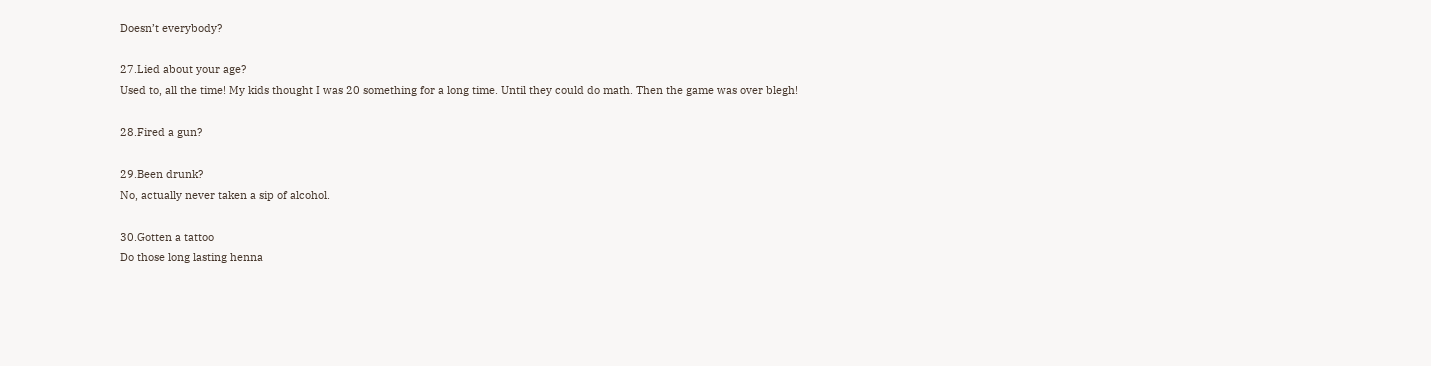Doesn’t everybody?

27.Lied about your age?
Used to, all the time! My kids thought I was 20 something for a long time. Until they could do math. Then the game was over blegh!

28.Fired a gun?

29.Been drunk?
No, actually never taken a sip of alcohol.

30.Gotten a tattoo
Do those long lasting henna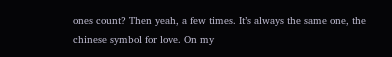ones count? Then yeah, a few times. It’s always the same one, the chinese symbol for love. On my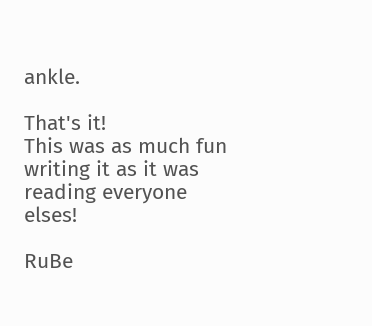ankle.

That's it!
This was as much fun writing it as it was reading everyone elses!

RuBe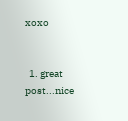xoxo


  1. great post...nice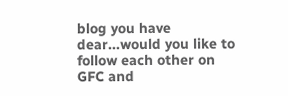blog you have dear...would you like to follow each other on GFC and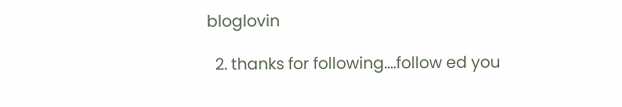bloglovin

  2. thanks for following....follow ed you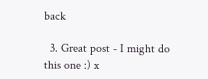back

  3. Great post - I might do this one :) x